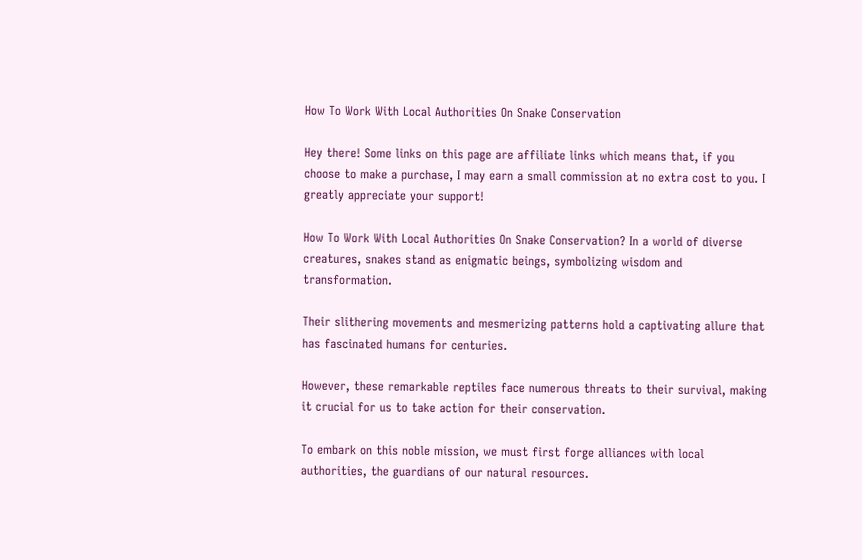How To Work With Local Authorities On Snake Conservation

Hey there! Some links on this page are affiliate links which means that, if you choose to make a purchase, I may earn a small commission at no extra cost to you. I greatly appreciate your support!

How To Work With Local Authorities On Snake Conservation? In a world of diverse creatures, snakes stand as enigmatic beings, symbolizing wisdom and transformation.

Their slithering movements and mesmerizing patterns hold a captivating allure that has fascinated humans for centuries.

However, these remarkable reptiles face numerous threats to their survival, making it crucial for us to take action for their conservation.

To embark on this noble mission, we must first forge alliances with local authorities, the guardians of our natural resources.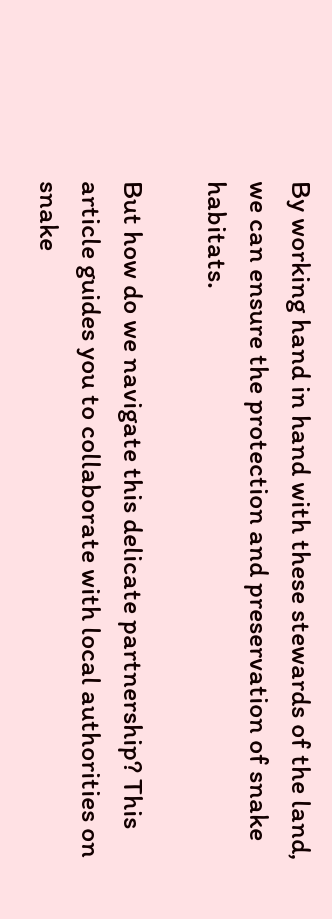By working hand in hand with these stewards of the land, we can ensure the protection and preservation of snake habitats.

But how do we navigate this delicate partnership? This article guides you to collaborate with local authorities on snake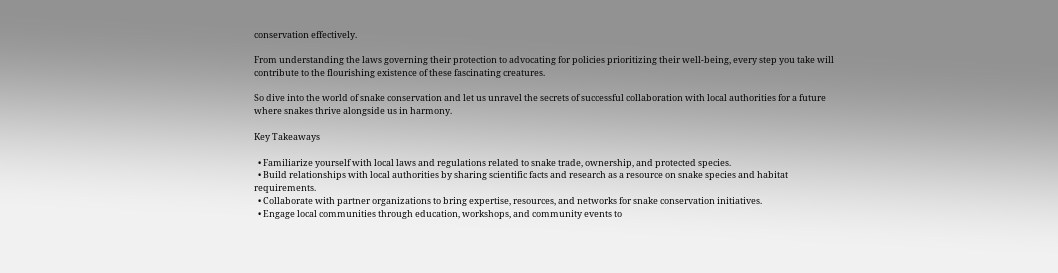conservation effectively.

From understanding the laws governing their protection to advocating for policies prioritizing their well-being, every step you take will contribute to the flourishing existence of these fascinating creatures.

So dive into the world of snake conservation and let us unravel the secrets of successful collaboration with local authorities for a future where snakes thrive alongside us in harmony.

Key Takeaways

  • Familiarize yourself with local laws and regulations related to snake trade, ownership, and protected species.
  • Build relationships with local authorities by sharing scientific facts and research as a resource on snake species and habitat requirements.
  • Collaborate with partner organizations to bring expertise, resources, and networks for snake conservation initiatives.
  • Engage local communities through education, workshops, and community events to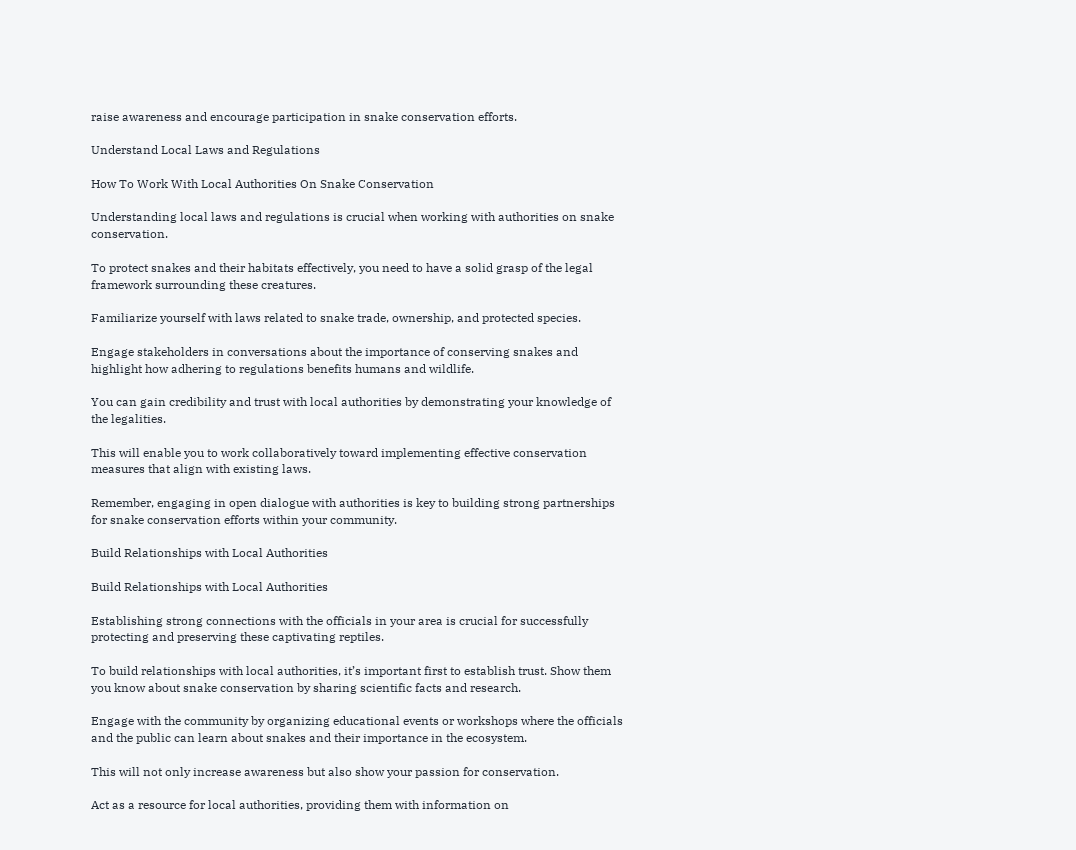raise awareness and encourage participation in snake conservation efforts.

Understand Local Laws and Regulations

How To Work With Local Authorities On Snake Conservation

Understanding local laws and regulations is crucial when working with authorities on snake conservation.

To protect snakes and their habitats effectively, you need to have a solid grasp of the legal framework surrounding these creatures.

Familiarize yourself with laws related to snake trade, ownership, and protected species.

Engage stakeholders in conversations about the importance of conserving snakes and highlight how adhering to regulations benefits humans and wildlife.

You can gain credibility and trust with local authorities by demonstrating your knowledge of the legalities.

This will enable you to work collaboratively toward implementing effective conservation measures that align with existing laws.

Remember, engaging in open dialogue with authorities is key to building strong partnerships for snake conservation efforts within your community.

Build Relationships with Local Authorities

Build Relationships with Local Authorities

Establishing strong connections with the officials in your area is crucial for successfully protecting and preserving these captivating reptiles.

To build relationships with local authorities, it’s important first to establish trust. Show them you know about snake conservation by sharing scientific facts and research.

Engage with the community by organizing educational events or workshops where the officials and the public can learn about snakes and their importance in the ecosystem.

This will not only increase awareness but also show your passion for conservation.

Act as a resource for local authorities, providing them with information on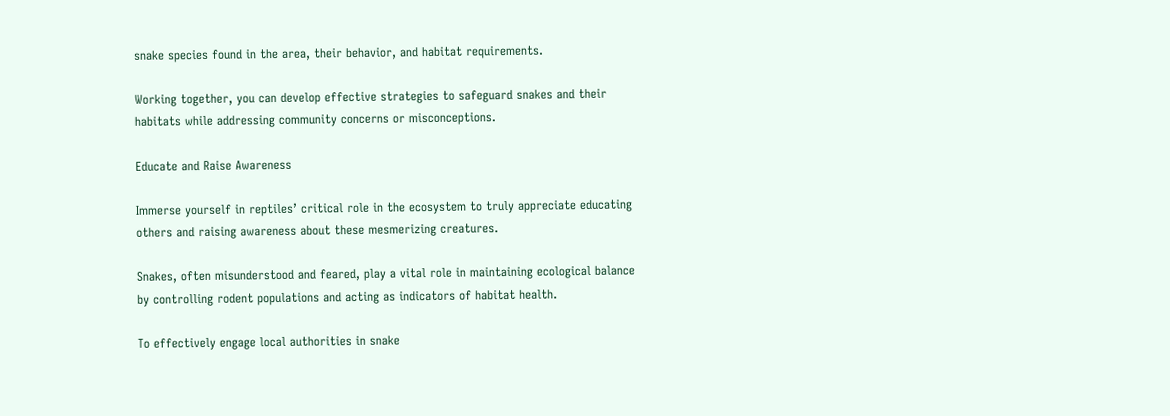snake species found in the area, their behavior, and habitat requirements.

Working together, you can develop effective strategies to safeguard snakes and their habitats while addressing community concerns or misconceptions.

Educate and Raise Awareness

Immerse yourself in reptiles’ critical role in the ecosystem to truly appreciate educating others and raising awareness about these mesmerizing creatures.

Snakes, often misunderstood and feared, play a vital role in maintaining ecological balance by controlling rodent populations and acting as indicators of habitat health.

To effectively engage local authorities in snake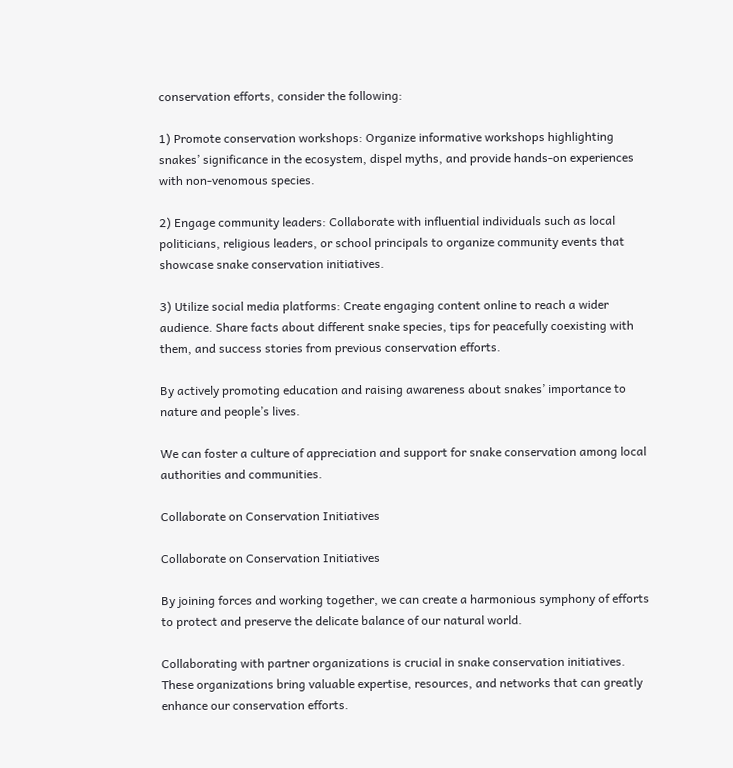conservation efforts, consider the following:

1) Promote conservation workshops: Organize informative workshops highlighting snakes’ significance in the ecosystem, dispel myths, and provide hands-on experiences with non-venomous species.

2) Engage community leaders: Collaborate with influential individuals such as local politicians, religious leaders, or school principals to organize community events that showcase snake conservation initiatives.

3) Utilize social media platforms: Create engaging content online to reach a wider audience. Share facts about different snake species, tips for peacefully coexisting with them, and success stories from previous conservation efforts.

By actively promoting education and raising awareness about snakes’ importance to nature and people’s lives.

We can foster a culture of appreciation and support for snake conservation among local authorities and communities.

Collaborate on Conservation Initiatives

Collaborate on Conservation Initiatives

By joining forces and working together, we can create a harmonious symphony of efforts to protect and preserve the delicate balance of our natural world.

Collaborating with partner organizations is crucial in snake conservation initiatives. These organizations bring valuable expertise, resources, and networks that can greatly enhance our conservation efforts.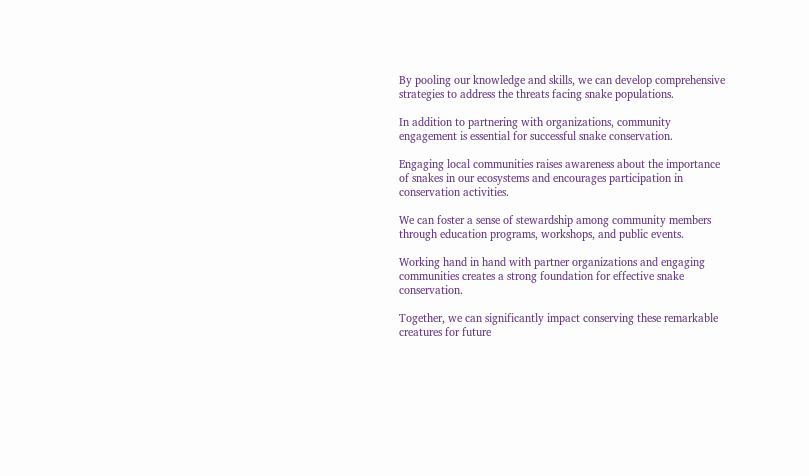By pooling our knowledge and skills, we can develop comprehensive strategies to address the threats facing snake populations.

In addition to partnering with organizations, community engagement is essential for successful snake conservation.

Engaging local communities raises awareness about the importance of snakes in our ecosystems and encourages participation in conservation activities.

We can foster a sense of stewardship among community members through education programs, workshops, and public events.

Working hand in hand with partner organizations and engaging communities creates a strong foundation for effective snake conservation.

Together, we can significantly impact conserving these remarkable creatures for future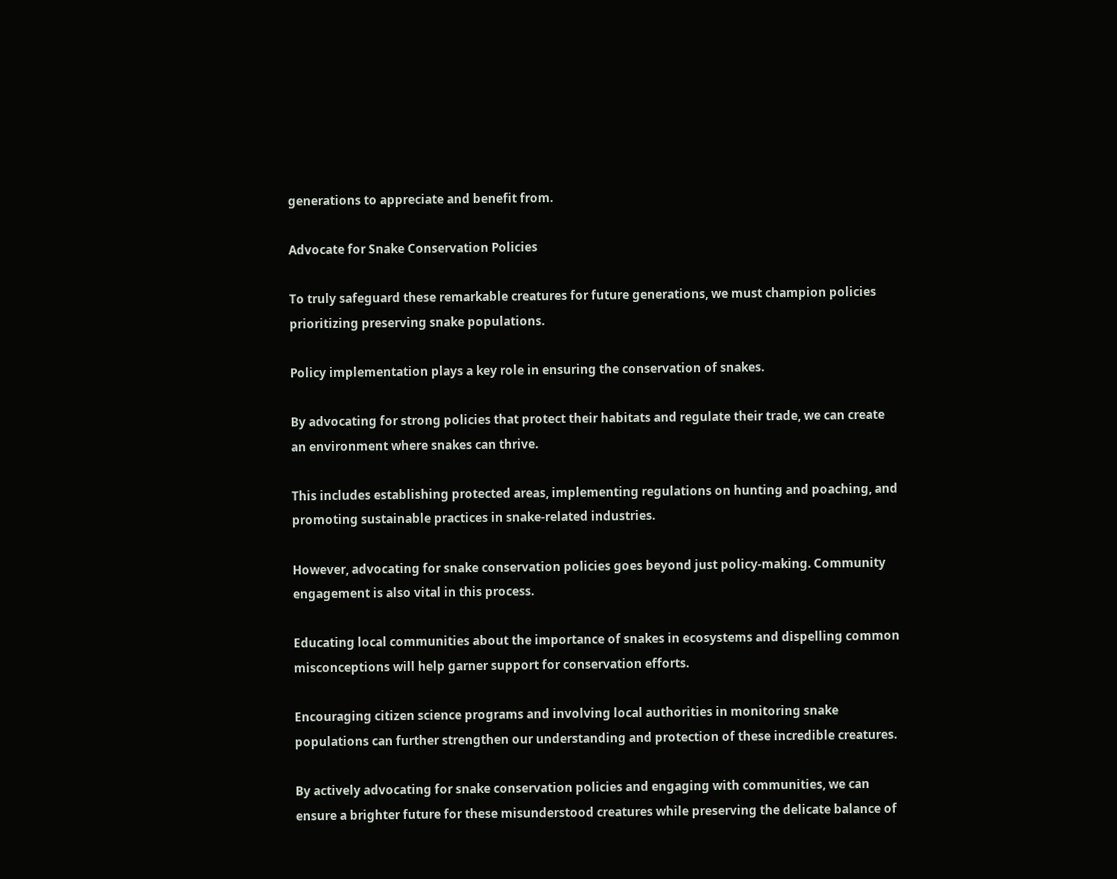generations to appreciate and benefit from.

Advocate for Snake Conservation Policies

To truly safeguard these remarkable creatures for future generations, we must champion policies prioritizing preserving snake populations.

Policy implementation plays a key role in ensuring the conservation of snakes.

By advocating for strong policies that protect their habitats and regulate their trade, we can create an environment where snakes can thrive.

This includes establishing protected areas, implementing regulations on hunting and poaching, and promoting sustainable practices in snake-related industries.

However, advocating for snake conservation policies goes beyond just policy-making. Community engagement is also vital in this process.

Educating local communities about the importance of snakes in ecosystems and dispelling common misconceptions will help garner support for conservation efforts.

Encouraging citizen science programs and involving local authorities in monitoring snake populations can further strengthen our understanding and protection of these incredible creatures.

By actively advocating for snake conservation policies and engaging with communities, we can ensure a brighter future for these misunderstood creatures while preserving the delicate balance of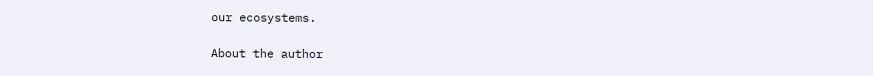our ecosystems.

About the author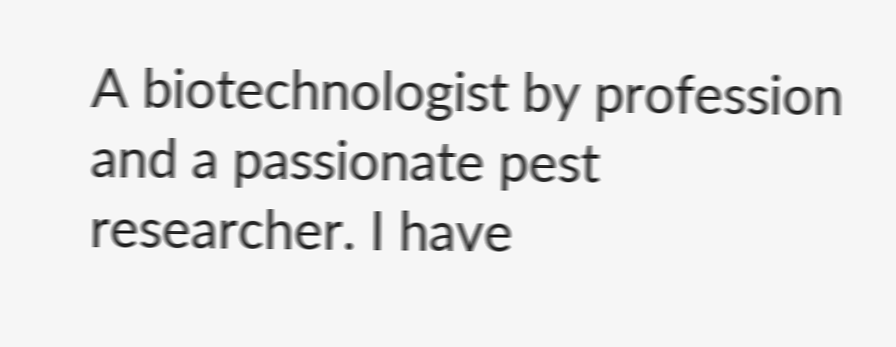A biotechnologist by profession and a passionate pest researcher. I have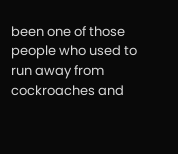been one of those people who used to run away from cockroaches and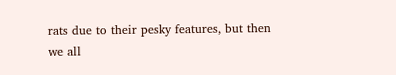rats due to their pesky features, but then we all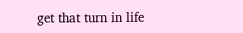get that turn in life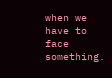when we have to face something.